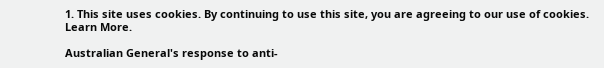1. This site uses cookies. By continuing to use this site, you are agreeing to our use of cookies. Learn More.

Australian General's response to anti-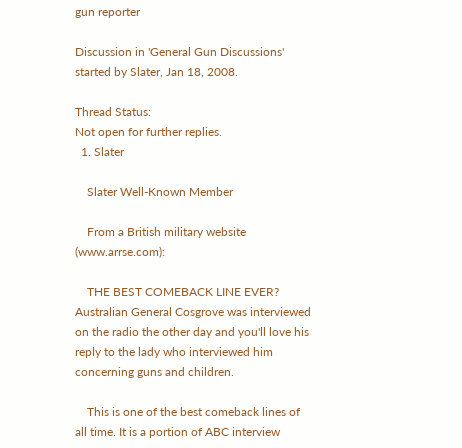gun reporter

Discussion in 'General Gun Discussions' started by Slater, Jan 18, 2008.

Thread Status:
Not open for further replies.
  1. Slater

    Slater Well-Known Member

    From a British military website (www.arrse.com):

    THE BEST COMEBACK LINE EVER? Australian General Cosgrove was interviewed on the radio the other day and you'll love his reply to the lady who interviewed him concerning guns and children.

    This is one of the best comeback lines of all time. It is a portion of ABC interview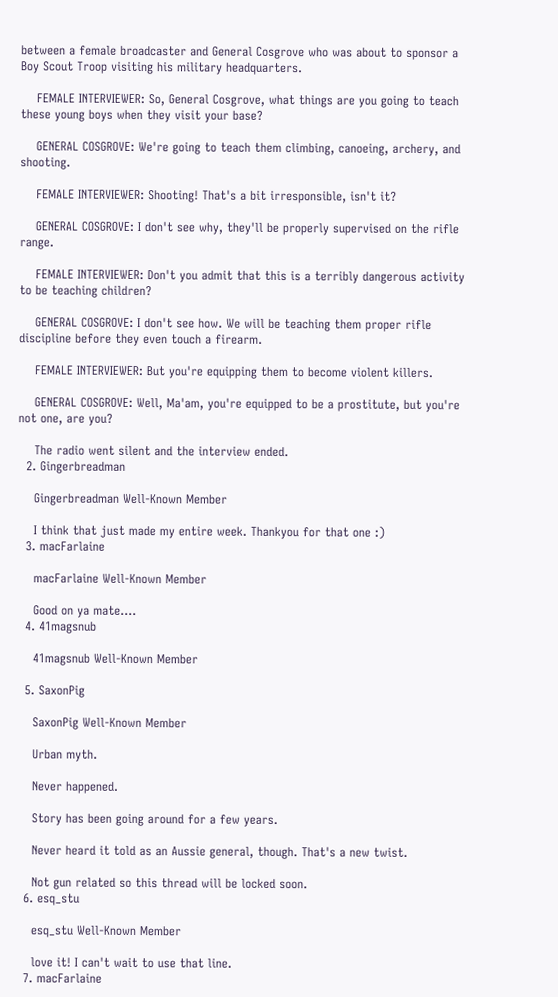between a female broadcaster and General Cosgrove who was about to sponsor a Boy Scout Troop visiting his military headquarters.

    FEMALE INTERVIEWER: So, General Cosgrove, what things are you going to teach these young boys when they visit your base?

    GENERAL COSGROVE: We're going to teach them climbing, canoeing, archery, and shooting.

    FEMALE INTERVIEWER: Shooting! That's a bit irresponsible, isn't it?

    GENERAL COSGROVE: I don't see why, they'll be properly supervised on the rifle range.

    FEMALE INTERVIEWER: Don't you admit that this is a terribly dangerous activity to be teaching children?

    GENERAL COSGROVE: I don't see how. We will be teaching them proper rifle discipline before they even touch a firearm.

    FEMALE INTERVIEWER: But you're equipping them to become violent killers.

    GENERAL COSGROVE: Well, Ma'am, you're equipped to be a prostitute, but you're not one, are you?

    The radio went silent and the interview ended.
  2. Gingerbreadman

    Gingerbreadman Well-Known Member

    I think that just made my entire week. Thankyou for that one :)
  3. macFarlaine

    macFarlaine Well-Known Member

    Good on ya mate....
  4. 41magsnub

    41magsnub Well-Known Member

  5. SaxonPig

    SaxonPig Well-Known Member

    Urban myth.

    Never happened.

    Story has been going around for a few years.

    Never heard it told as an Aussie general, though. That's a new twist.

    Not gun related so this thread will be locked soon.
  6. esq_stu

    esq_stu Well-Known Member

    love it! I can't wait to use that line.
  7. macFarlaine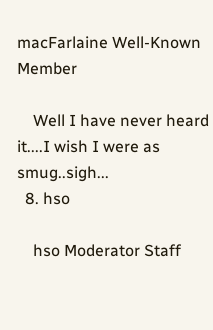macFarlaine Well-Known Member

    Well I have never heard it....I wish I were as smug..sigh...
  8. hso

    hso Moderator Staff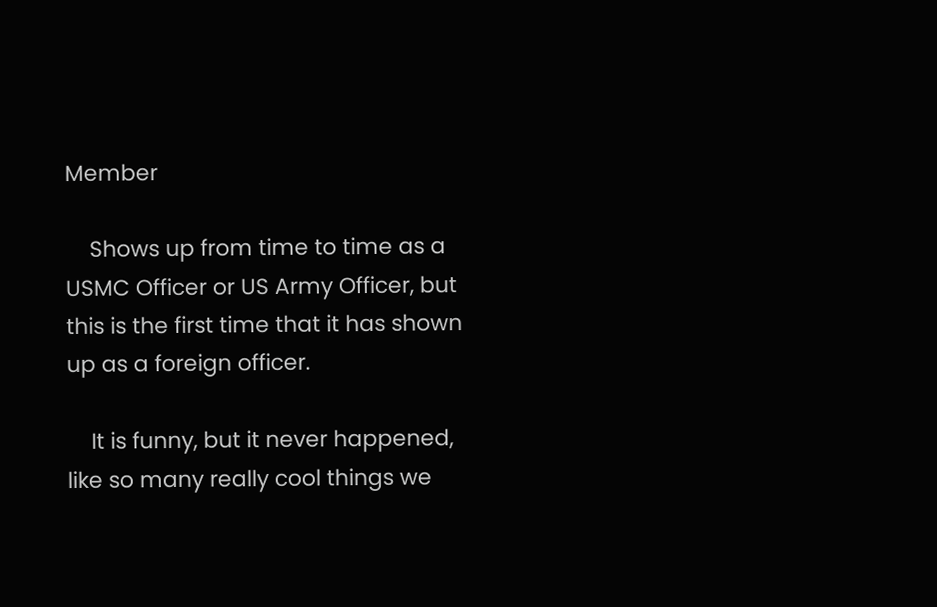Member

    Shows up from time to time as a USMC Officer or US Army Officer, but this is the first time that it has shown up as a foreign officer.

    It is funny, but it never happened, like so many really cool things we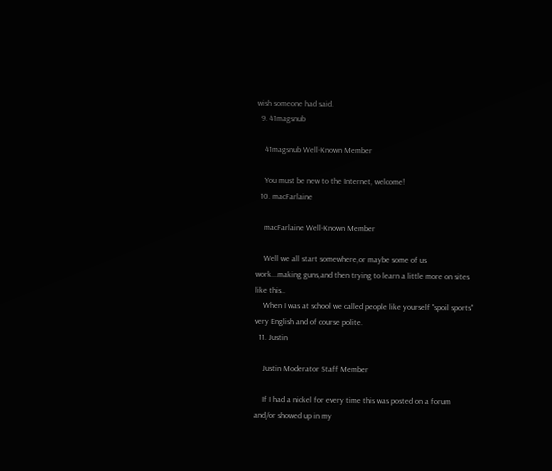wish someone had said.
  9. 41magsnub

    41magsnub Well-Known Member

    You must be new to the Internet, welcome!
  10. macFarlaine

    macFarlaine Well-Known Member

    Well we all start somewhere,or maybe some of us work...making guns,and then trying to learn a little more on sites like this..
    When I was at school we called people like yourself "spoil sports" very English and of course polite.
  11. Justin

    Justin Moderator Staff Member

    If I had a nickel for every time this was posted on a forum and/or showed up in my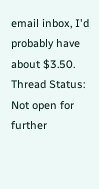email inbox, I'd probably have about $3.50.
Thread Status:
Not open for further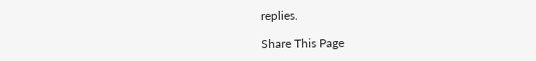replies.

Share This Page